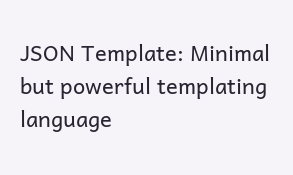JSON Template: Minimal but powerful templating language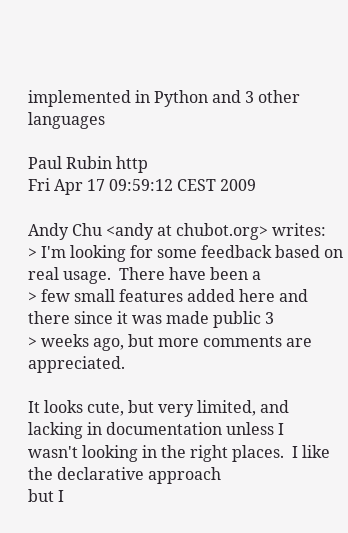implemented in Python and 3 other languages

Paul Rubin http
Fri Apr 17 09:59:12 CEST 2009

Andy Chu <andy at chubot.org> writes:
> I'm looking for some feedback based on real usage.  There have been a
> few small features added here and there since it was made public 3
> weeks ago, but more comments are appreciated.

It looks cute, but very limited, and lacking in documentation unless I
wasn't looking in the right places.  I like the declarative approach
but I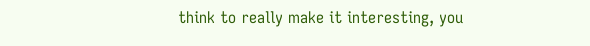think to really make it interesting, you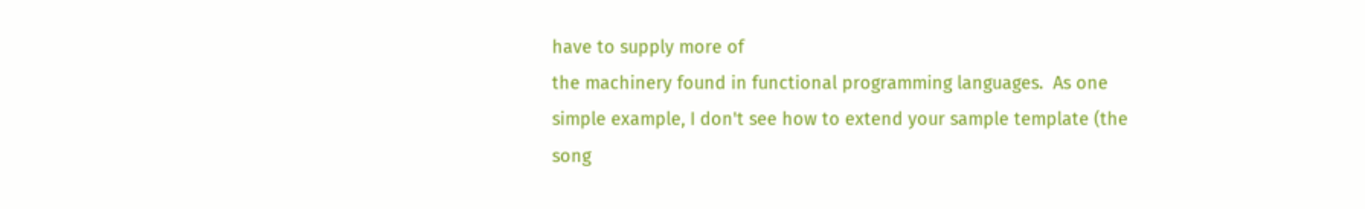have to supply more of
the machinery found in functional programming languages.  As one
simple example, I don't see how to extend your sample template (the
song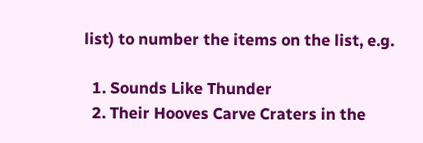list) to number the items on the list, e.g.

  1. Sounds Like Thunder
  2. Their Hooves Carve Craters in the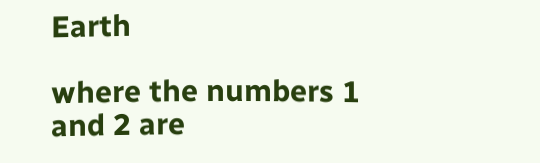Earth

where the numbers 1 and 2 are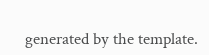generated by the template.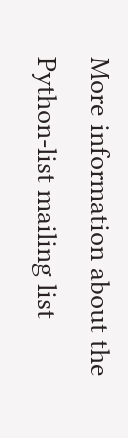More information about the Python-list mailing list